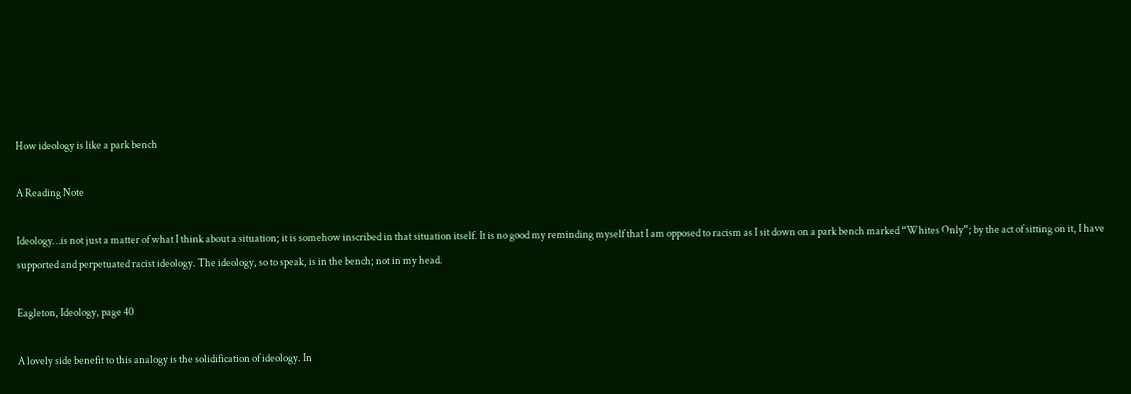How ideology is like a park bench

A Reading Note

Ideology…is not just a matter of what I think about a situation; it is somehow inscribed in that situation itself. It is no good my reminding myself that I am opposed to racism as I sit down on a park bench marked “Whites Only”; by the act of sitting on it, I have supported and perpetuated racist ideology. The ideology, so to speak, is in the bench; not in my head.

Eagleton, Ideology, page 40

A lovely side benefit to this analogy is the solidification of ideology. In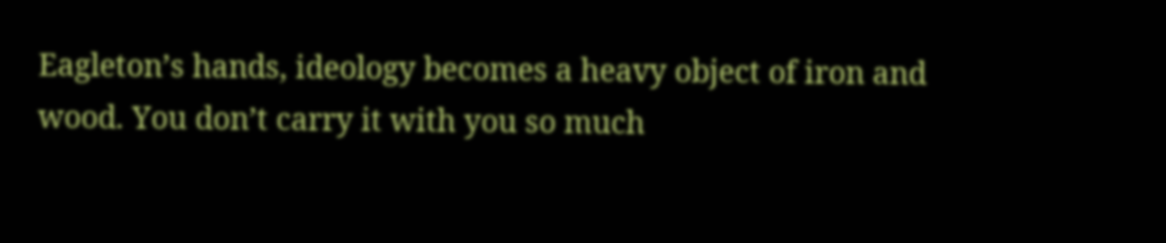Eagleton’s hands, ideology becomes a heavy object of iron and wood. You don’t carry it with you so much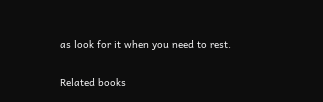as look for it when you need to rest.

Related books